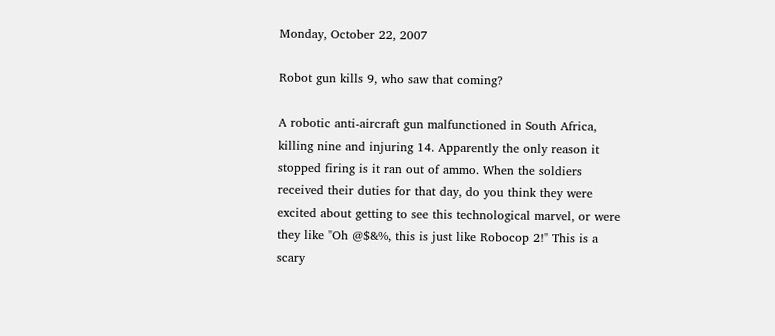Monday, October 22, 2007

Robot gun kills 9, who saw that coming?

A robotic anti-aircraft gun malfunctioned in South Africa, killing nine and injuring 14. Apparently the only reason it stopped firing is it ran out of ammo. When the soldiers received their duties for that day, do you think they were excited about getting to see this technological marvel, or were they like "Oh @$&%, this is just like Robocop 2!" This is a scary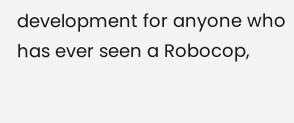development for anyone who has ever seen a Robocop,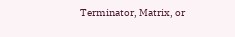Terminator, Matrix, or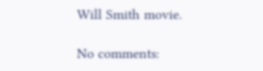Will Smith movie.

No comments: